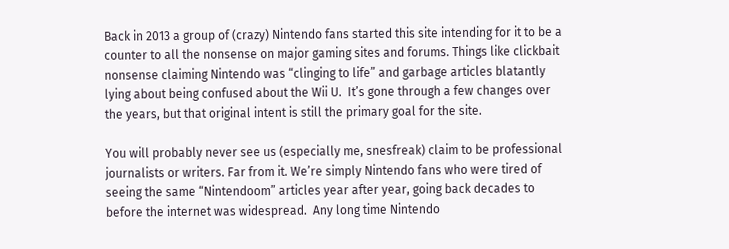Back in 2013 a group of (crazy) Nintendo fans started this site intending for it to be a counter to all the nonsense on major gaming sites and forums. Things like clickbait nonsense claiming Nintendo was “clinging to life” and garbage articles blatantly lying about being confused about the Wii U.  It’s gone through a few changes over the years, but that original intent is still the primary goal for the site.

You will probably never see us (especially me, snesfreak) claim to be professional journalists or writers. Far from it. We’re simply Nintendo fans who were tired of seeing the same “Nintendoom” articles year after year, going back decades to before the internet was widespread.  Any long time Nintendo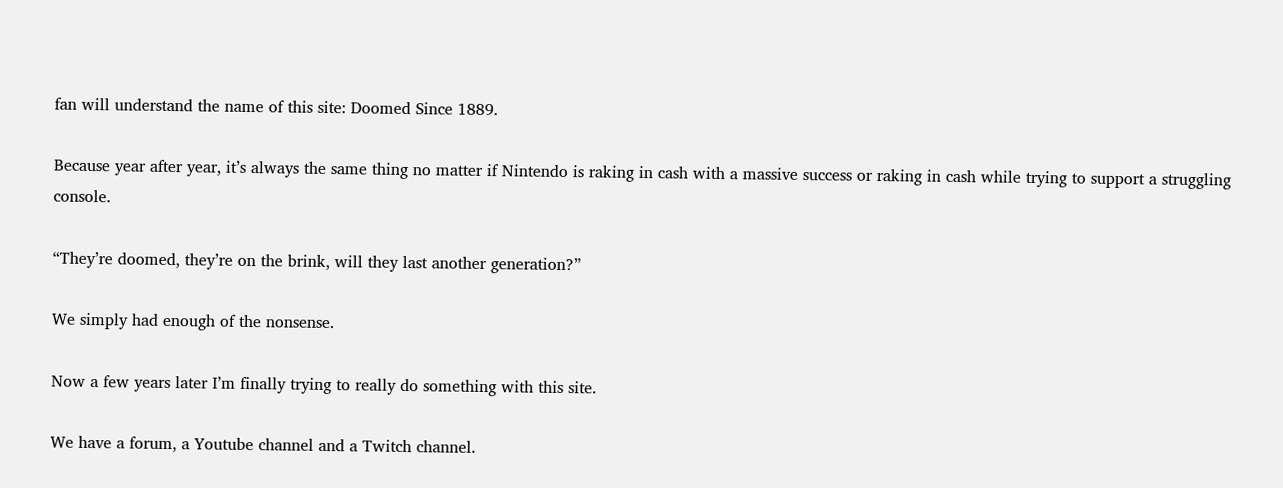fan will understand the name of this site: Doomed Since 1889.

Because year after year, it’s always the same thing no matter if Nintendo is raking in cash with a massive success or raking in cash while trying to support a struggling console.

“They’re doomed, they’re on the brink, will they last another generation?”

We simply had enough of the nonsense.

Now a few years later I’m finally trying to really do something with this site.

We have a forum, a Youtube channel and a Twitch channel.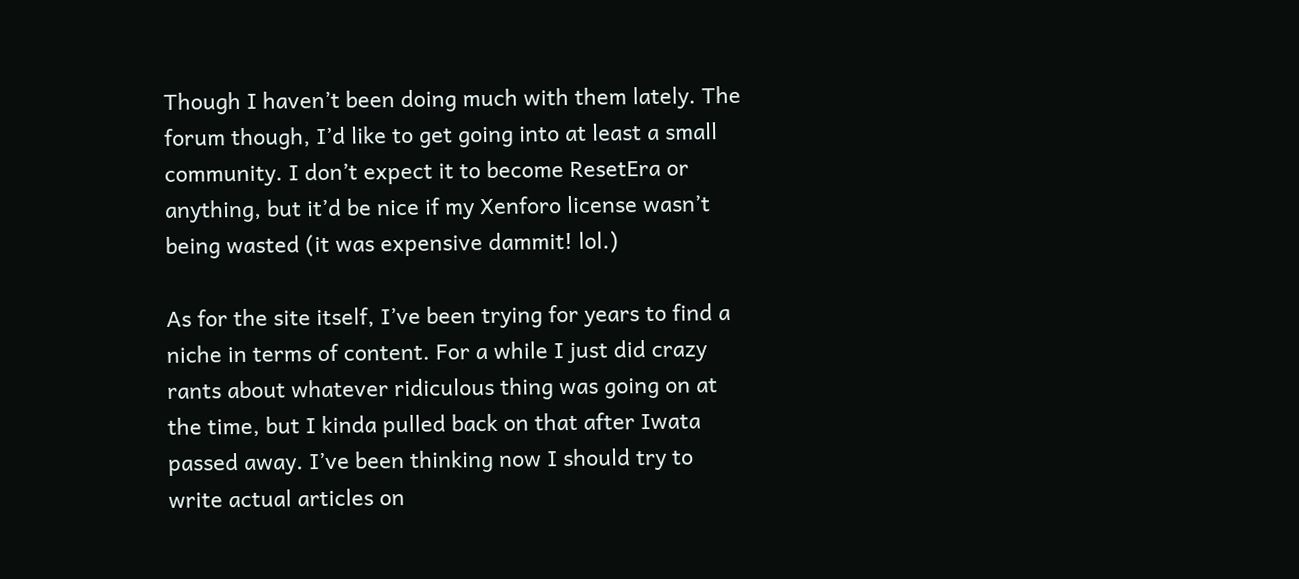Though I haven’t been doing much with them lately. The forum though, I’d like to get going into at least a small community. I don’t expect it to become ResetEra or anything, but it’d be nice if my Xenforo license wasn’t being wasted (it was expensive dammit! lol.)

As for the site itself, I’ve been trying for years to find a niche in terms of content. For a while I just did crazy rants about whatever ridiculous thing was going on at the time, but I kinda pulled back on that after Iwata passed away. I’ve been thinking now I should try to write actual articles on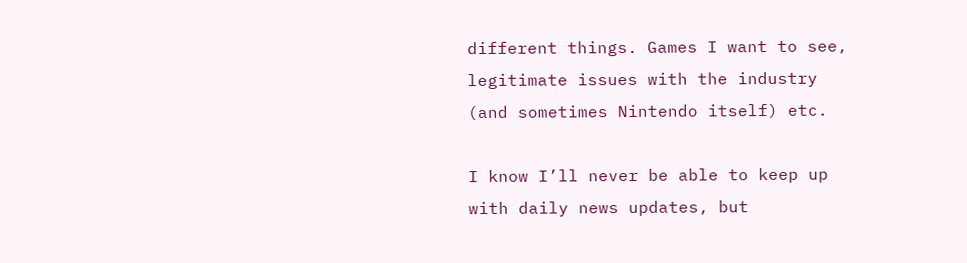different things. Games I want to see, legitimate issues with the industry (and sometimes Nintendo itself) etc.

I know I’ll never be able to keep up with daily news updates, but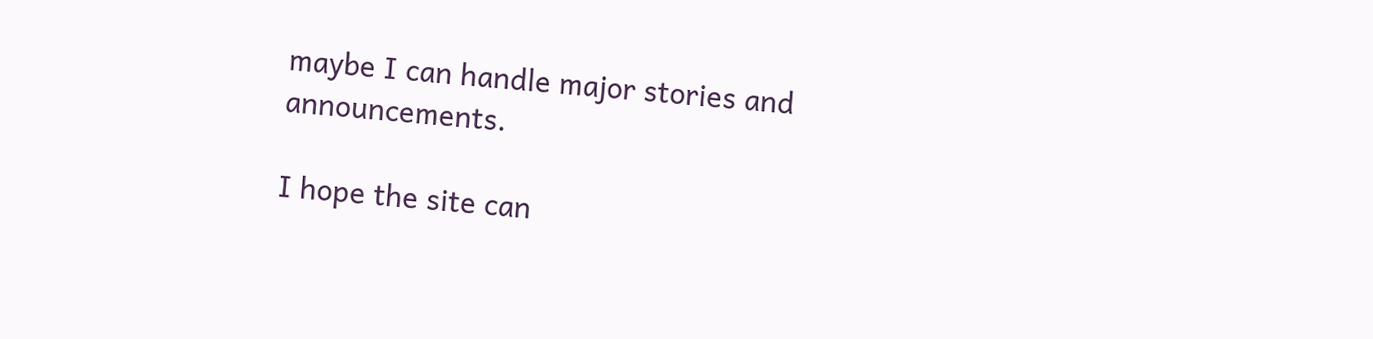maybe I can handle major stories and announcements.

I hope the site can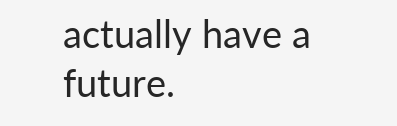actually have a future.